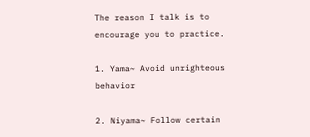The reason I talk is to encourage you to practice.

1. Yama~ Avoid unrighteous behavior

2. Niyama~ Follow certain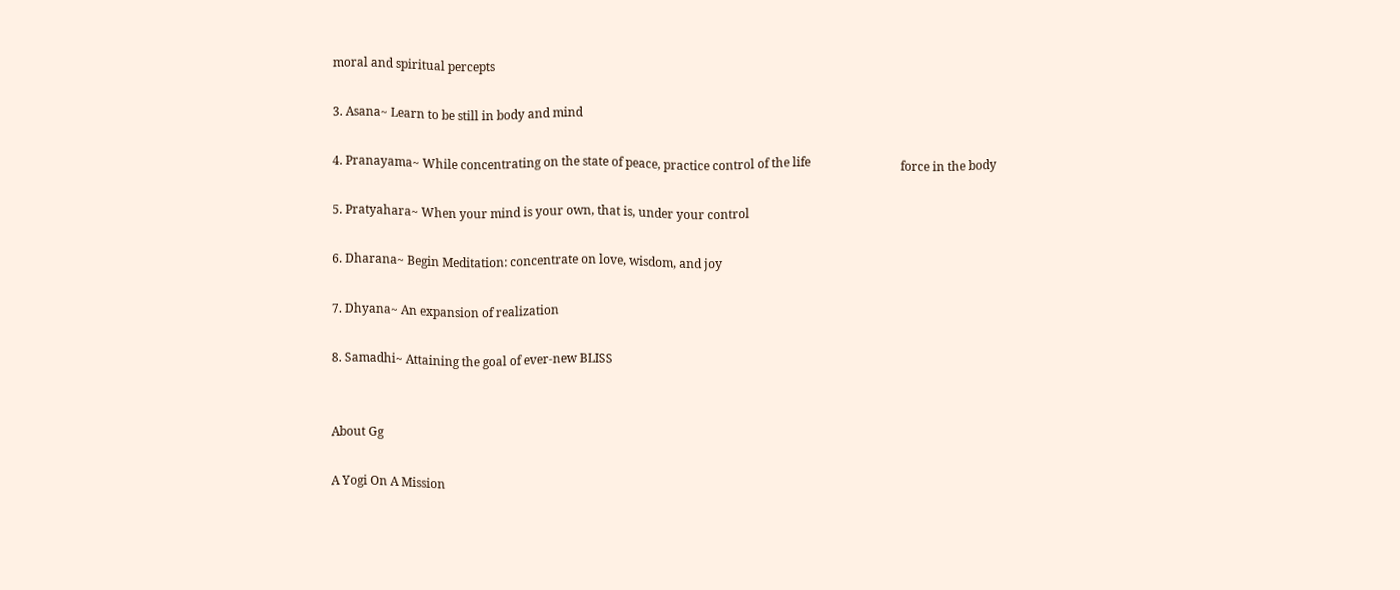moral and spiritual percepts

3. Asana~ Learn to be still in body and mind

4. Pranayama~ While concentrating on the state of peace, practice control of the life                              force in the body

5. Pratyahara~ When your mind is your own, that is, under your control

6. Dharana~ Begin Meditation: concentrate on love, wisdom, and joy

7. Dhyana~ An expansion of realization

8. Samadhi~ Attaining the goal of ever-new BLISS


About Gg

A Yogi On A Mission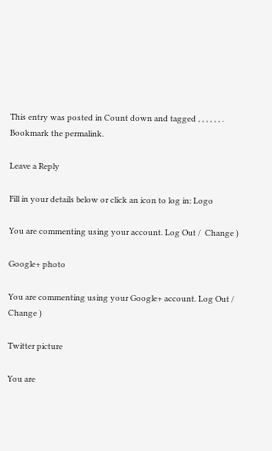This entry was posted in Count down and tagged , , , , , , . Bookmark the permalink.

Leave a Reply

Fill in your details below or click an icon to log in: Logo

You are commenting using your account. Log Out /  Change )

Google+ photo

You are commenting using your Google+ account. Log Out /  Change )

Twitter picture

You are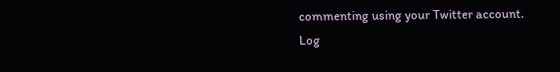commenting using your Twitter account. Log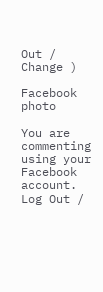Out /  Change )

Facebook photo

You are commenting using your Facebook account. Log Out /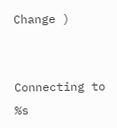Change )


Connecting to %s